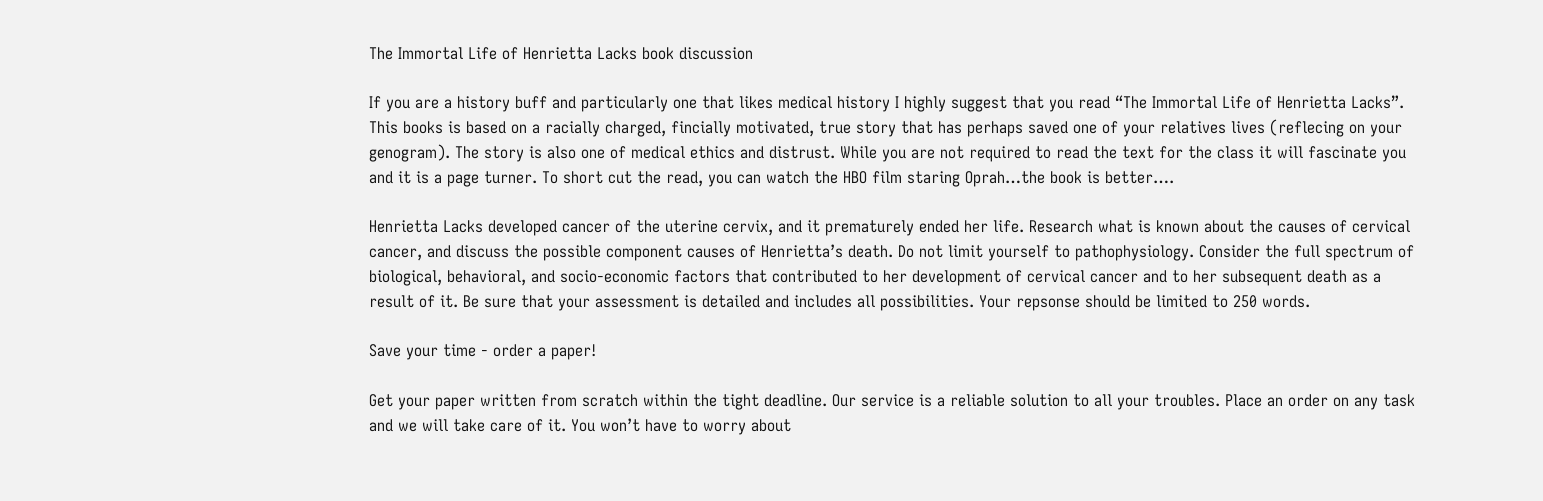The Immortal Life of Henrietta Lacks book discussion

If you are a history buff and particularly one that likes medical history I highly suggest that you read “The Immortal Life of Henrietta Lacks”. This books is based on a racially charged, fincially motivated, true story that has perhaps saved one of your relatives lives (reflecing on your genogram). The story is also one of medical ethics and distrust. While you are not required to read the text for the class it will fascinate you and it is a page turner. To short cut the read, you can watch the HBO film staring Oprah…the book is better….

Henrietta Lacks developed cancer of the uterine cervix, and it prematurely ended her life. Research what is known about the causes of cervical cancer, and discuss the possible component causes of Henrietta’s death. Do not limit yourself to pathophysiology. Consider the full spectrum of biological, behavioral, and socio-economic factors that contributed to her development of cervical cancer and to her subsequent death as a result of it. Be sure that your assessment is detailed and includes all possibilities. Your repsonse should be limited to 250 words.

Save your time - order a paper!

Get your paper written from scratch within the tight deadline. Our service is a reliable solution to all your troubles. Place an order on any task and we will take care of it. You won’t have to worry about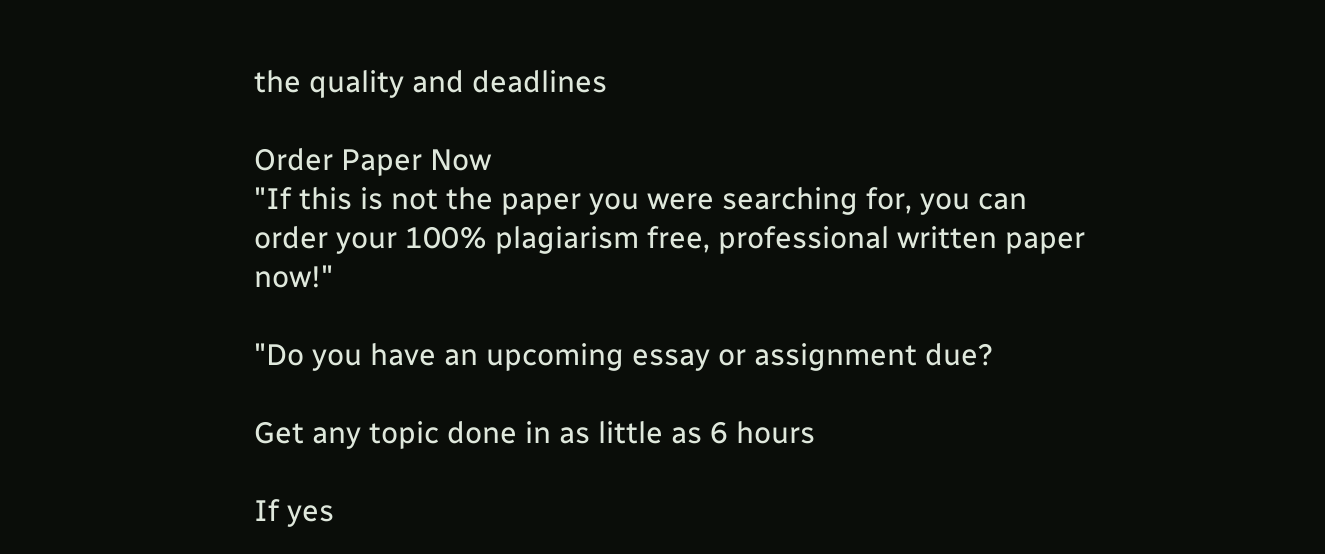the quality and deadlines

Order Paper Now
"If this is not the paper you were searching for, you can order your 100% plagiarism free, professional written paper now!"

"Do you have an upcoming essay or assignment due?

Get any topic done in as little as 6 hours

If yes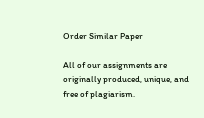Order Similar Paper

All of our assignments are originally produced, unique, and free of plagiarism.